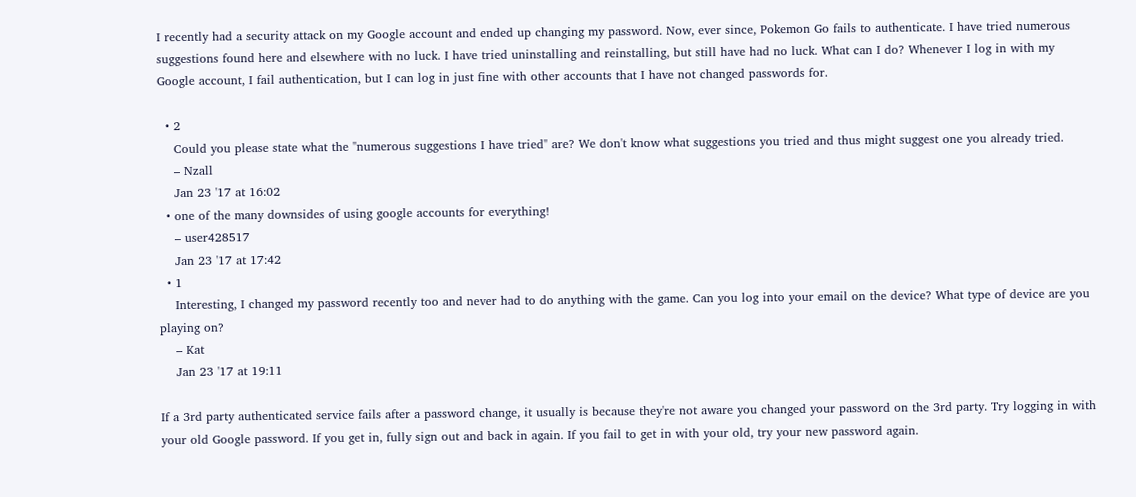I recently had a security attack on my Google account and ended up changing my password. Now, ever since, Pokemon Go fails to authenticate. I have tried numerous suggestions found here and elsewhere with no luck. I have tried uninstalling and reinstalling, but still have had no luck. What can I do? Whenever I log in with my Google account, I fail authentication, but I can log in just fine with other accounts that I have not changed passwords for.

  • 2
    Could you please state what the "numerous suggestions I have tried" are? We don't know what suggestions you tried and thus might suggest one you already tried.
    – Nzall
    Jan 23 '17 at 16:02
  • one of the many downsides of using google accounts for everything!
    – user428517
    Jan 23 '17 at 17:42
  • 1
    Interesting, I changed my password recently too and never had to do anything with the game. Can you log into your email on the device? What type of device are you playing on?
    – Kat
    Jan 23 '17 at 19:11

If a 3rd party authenticated service fails after a password change, it usually is because they're not aware you changed your password on the 3rd party. Try logging in with your old Google password. If you get in, fully sign out and back in again. If you fail to get in with your old, try your new password again.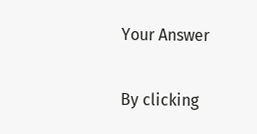Your Answer

By clicking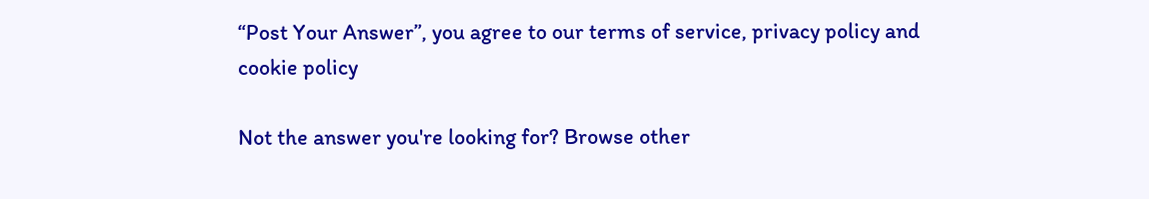“Post Your Answer”, you agree to our terms of service, privacy policy and cookie policy

Not the answer you're looking for? Browse other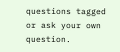questions tagged or ask your own question.